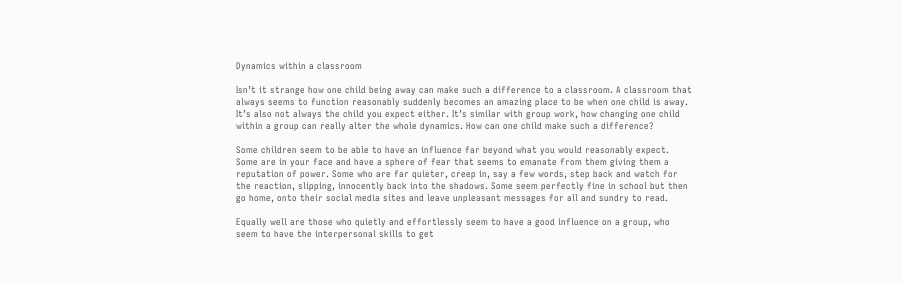Dynamics within a classroom

Isn’t it strange how one child being away can make such a difference to a classroom. A classroom that always seems to function reasonably suddenly becomes an amazing place to be when one child is away. It’s also not always the child you expect either. It’s similar with group work, how changing one child within a group can really alter the whole dynamics. How can one child make such a difference?

Some children seem to be able to have an influence far beyond what you would reasonably expect. Some are in your face and have a sphere of fear that seems to emanate from them giving them a reputation of power. Some who are far quieter, creep in, say a few words, step back and watch for the reaction, slipping, innocently back into the shadows. Some seem perfectly fine in school but then go home, onto their social media sites and leave unpleasant messages for all and sundry to read.

Equally well are those who quietly and effortlessly seem to have a good influence on a group, who seem to have the interpersonal skills to get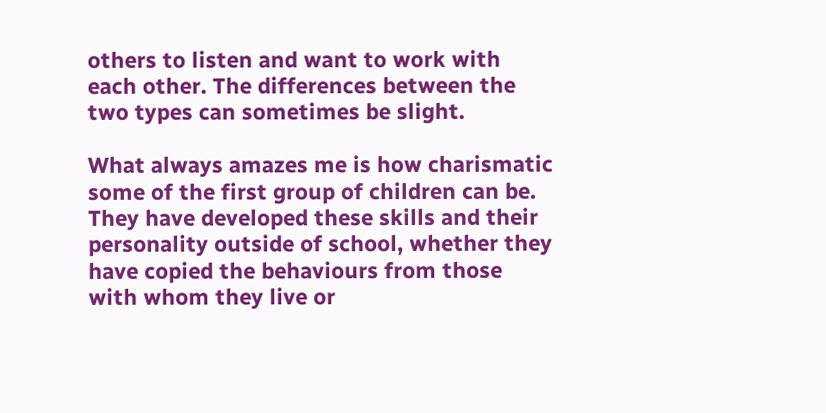others to listen and want to work with each other. The differences between the two types can sometimes be slight.

What always amazes me is how charismatic some of the first group of children can be. They have developed these skills and their personality outside of school, whether they have copied the behaviours from those with whom they live or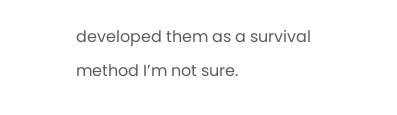developed them as a survival method I’m not sure.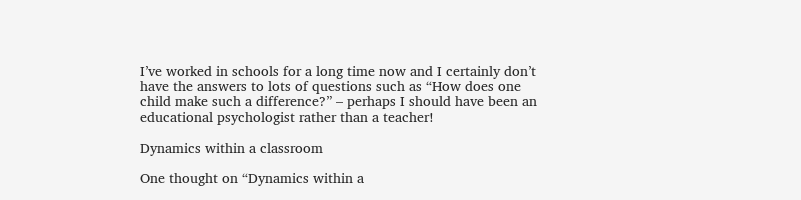I’ve worked in schools for a long time now and I certainly don’t have the answers to lots of questions such as “How does one child make such a difference?” – perhaps I should have been an educational psychologist rather than a teacher!

Dynamics within a classroom

One thought on “Dynamics within a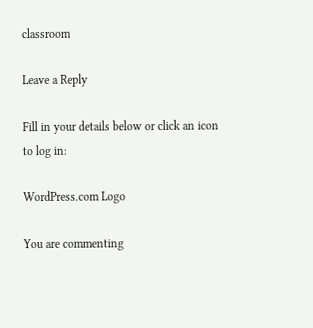classroom

Leave a Reply

Fill in your details below or click an icon to log in:

WordPress.com Logo

You are commenting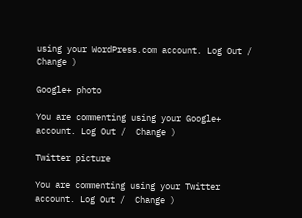using your WordPress.com account. Log Out /  Change )

Google+ photo

You are commenting using your Google+ account. Log Out /  Change )

Twitter picture

You are commenting using your Twitter account. Log Out /  Change )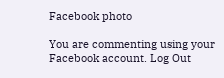Facebook photo

You are commenting using your Facebook account. Log Out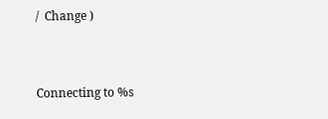/  Change )


Connecting to %s